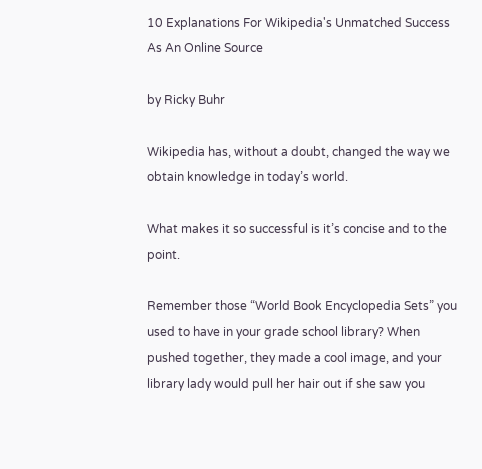10 Explanations For Wikipedia's Unmatched Success As An Online Source

by Ricky Buhr

Wikipedia has, without a doubt, changed the way we obtain knowledge in today’s world.

What makes it so successful is it’s concise and to the point.

Remember those “World Book Encyclopedia Sets” you used to have in your grade school library? When pushed together, they made a cool image, and your library lady would pull her hair out if she saw you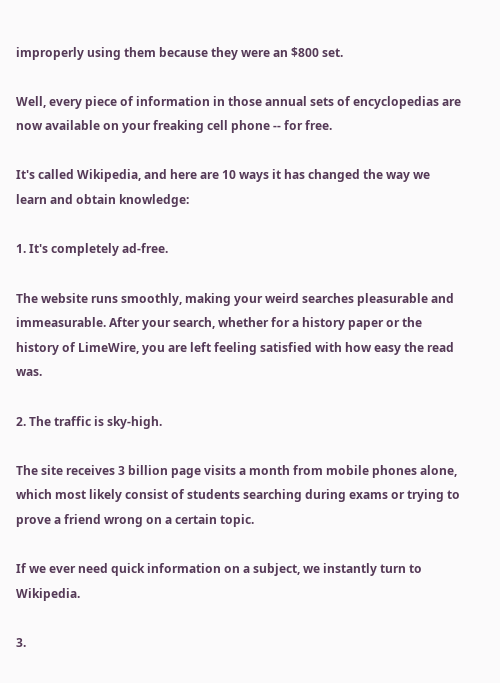improperly using them because they were an $800 set.

Well, every piece of information in those annual sets of encyclopedias are now available on your freaking cell phone -- for free.

It's called Wikipedia, and here are 10 ways it has changed the way we learn and obtain knowledge:

1. It's completely ad-free.

The website runs smoothly, making your weird searches pleasurable and immeasurable. After your search, whether for a history paper or the history of LimeWire, you are left feeling satisfied with how easy the read was.

2. The traffic is sky-high.

The site receives 3 billion page visits a month from mobile phones alone, which most likely consist of students searching during exams or trying to prove a friend wrong on a certain topic.

If we ever need quick information on a subject, we instantly turn to Wikipedia.

3.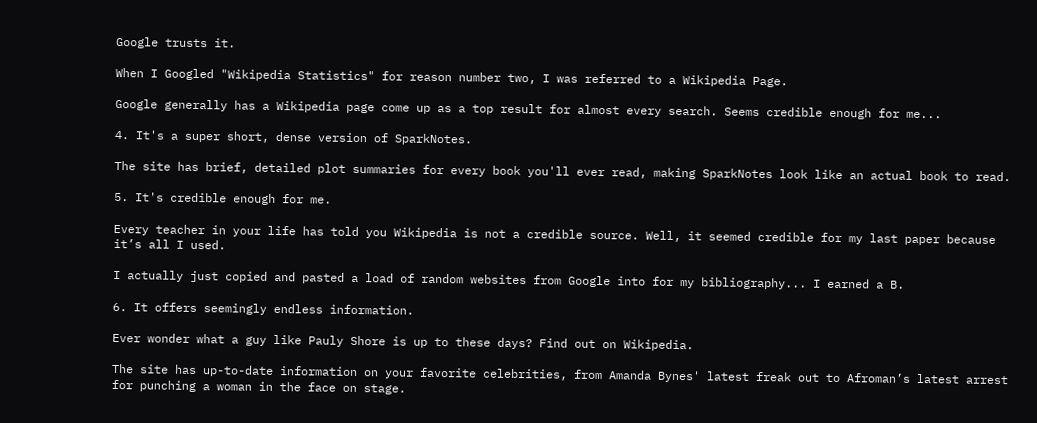Google trusts it.

When I Googled "Wikipedia Statistics" for reason number two, I was referred to a Wikipedia Page.

Google generally has a Wikipedia page come up as a top result for almost every search. Seems credible enough for me...

4. It's a super short, dense version of SparkNotes.

The site has brief, detailed plot summaries for every book you'll ever read, making SparkNotes look like an actual book to read.

5. It's credible enough for me.

Every teacher in your life has told you Wikipedia is not a credible source. Well, it seemed credible for my last paper because it’s all I used.

I actually just copied and pasted a load of random websites from Google into for my bibliography... I earned a B.

6. It offers seemingly endless information.

Ever wonder what a guy like Pauly Shore is up to these days? Find out on Wikipedia.

The site has up-to-date information on your favorite celebrities, from Amanda Bynes' latest freak out to Afroman’s latest arrest for punching a woman in the face on stage.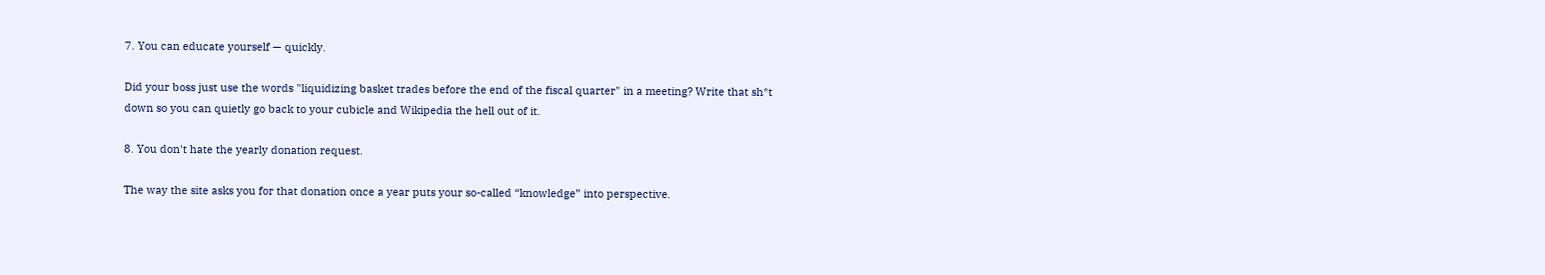7. You can educate yourself — quickly.

Did your boss just use the words "liquidizing basket trades before the end of the fiscal quarter" in a meeting? Write that sh*t down so you can quietly go back to your cubicle and Wikipedia the hell out of it.

8. You don't hate the yearly donation request.

The way the site asks you for that donation once a year puts your so-called “knowledge” into perspective.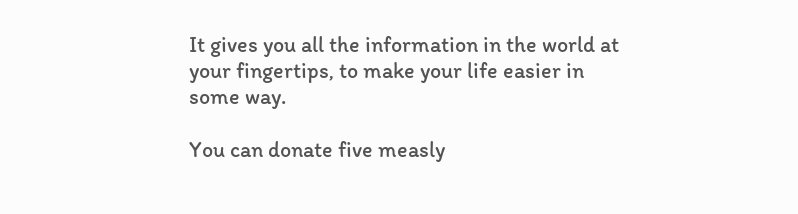It gives you all the information in the world at your fingertips, to make your life easier in some way.

You can donate five measly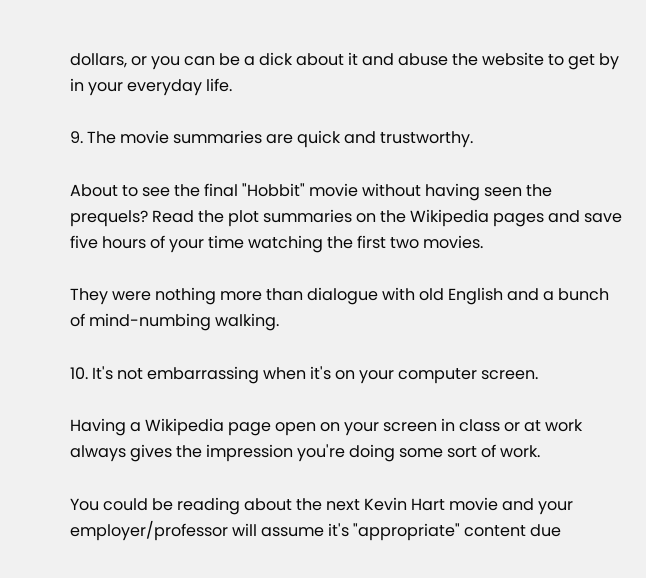dollars, or you can be a dick about it and abuse the website to get by in your everyday life.

9. The movie summaries are quick and trustworthy.

About to see the final "Hobbit" movie without having seen the prequels? Read the plot summaries on the Wikipedia pages and save five hours of your time watching the first two movies.

They were nothing more than dialogue with old English and a bunch of mind-numbing walking.

10. It's not embarrassing when it's on your computer screen.

Having a Wikipedia page open on your screen in class or at work always gives the impression you're doing some sort of work.

You could be reading about the next Kevin Hart movie and your employer/professor will assume it's "appropriate" content due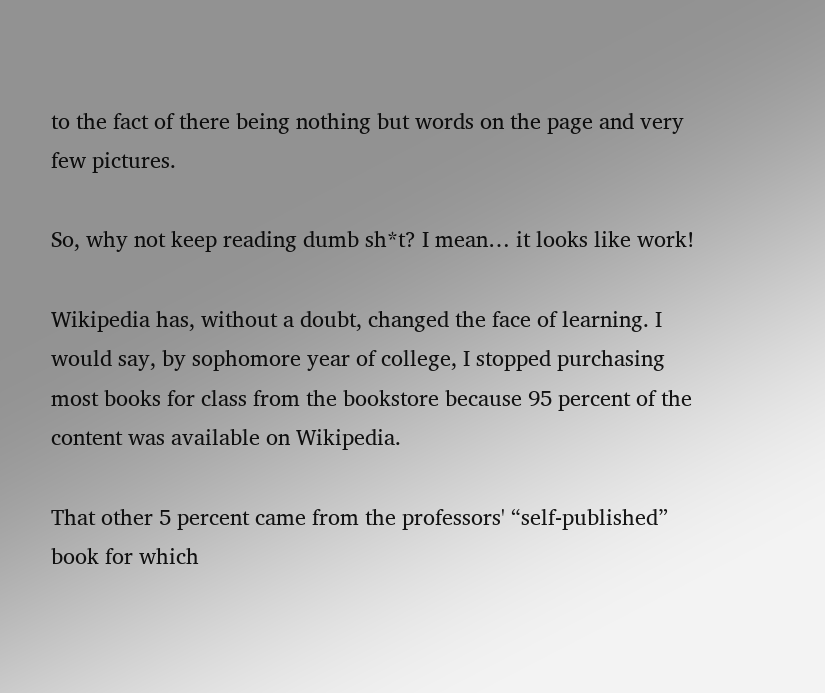to the fact of there being nothing but words on the page and very few pictures.

So, why not keep reading dumb sh*t? I mean… it looks like work!

Wikipedia has, without a doubt, changed the face of learning. I would say, by sophomore year of college, I stopped purchasing most books for class from the bookstore because 95 percent of the content was available on Wikipedia.

That other 5 percent came from the professors' “self-published” book for which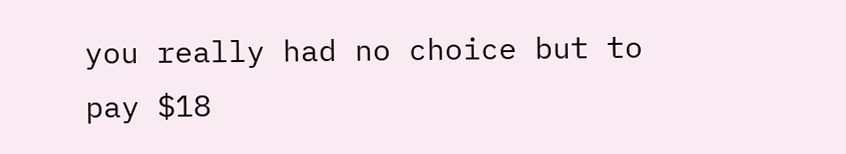you really had no choice but to pay $18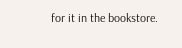for it in the bookstore.